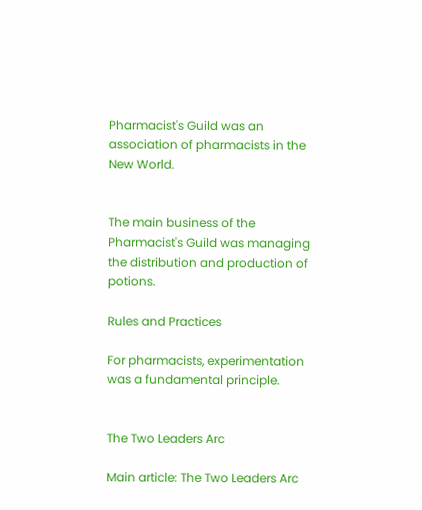Pharmacist's Guild was an association of pharmacists in the New World.


The main business of the Pharmacist's Guild was managing the distribution and production of potions.

Rules and Practices

For pharmacists, experimentation was a fundamental principle.


The Two Leaders Arc

Main article: The Two Leaders Arc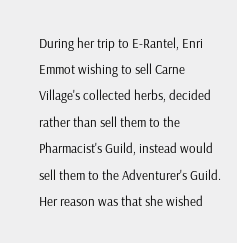During her trip to E-Rantel, Enri Emmot wishing to sell Carne Village's collected herbs, decided rather than sell them to the Pharmacist's Guild, instead would sell them to the Adventurer's Guild. Her reason was that she wished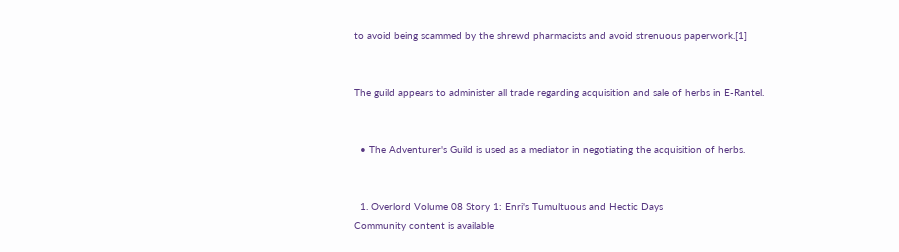to avoid being scammed by the shrewd pharmacists and avoid strenuous paperwork.[1]


The guild appears to administer all trade regarding acquisition and sale of herbs in E-Rantel.


  • The Adventurer's Guild is used as a mediator in negotiating the acquisition of herbs.


  1. Overlord Volume 08 Story 1: Enri's Tumultuous and Hectic Days
Community content is available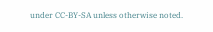under CC-BY-SA unless otherwise noted.